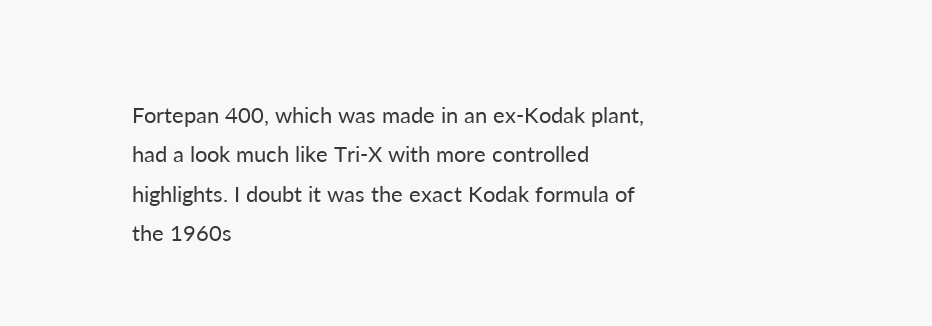Fortepan 400, which was made in an ex-Kodak plant, had a look much like Tri-X with more controlled highlights. I doubt it was the exact Kodak formula of the 1960s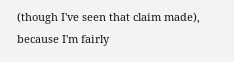(though I've seen that claim made), because I'm fairly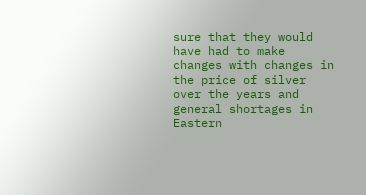sure that they would have had to make changes with changes in the price of silver over the years and general shortages in Eastern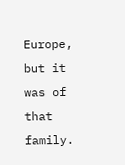Europe, but it was of that family.